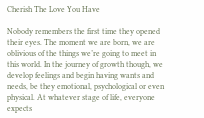Cherish The Love You Have

Nobody remembers the first time they opened their eyes. The moment we are born, we are oblivious of the things we’re going to meet in this world. In the journey of growth though, we develop feelings and begin having wants and needs, be they emotional, psychological or even physical. At whatever stage of life, everyone expects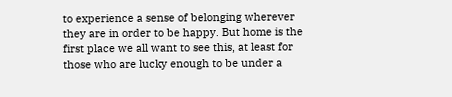to experience a sense of belonging wherever they are in order to be happy. But home is the first place we all want to see this, at least for those who are lucky enough to be under a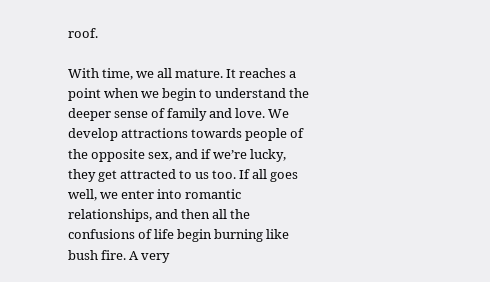roof.

With time, we all mature. It reaches a point when we begin to understand the deeper sense of family and love. We develop attractions towards people of the opposite sex, and if we’re lucky, they get attracted to us too. If all goes well, we enter into romantic relationships, and then all the confusions of life begin burning like bush fire. A very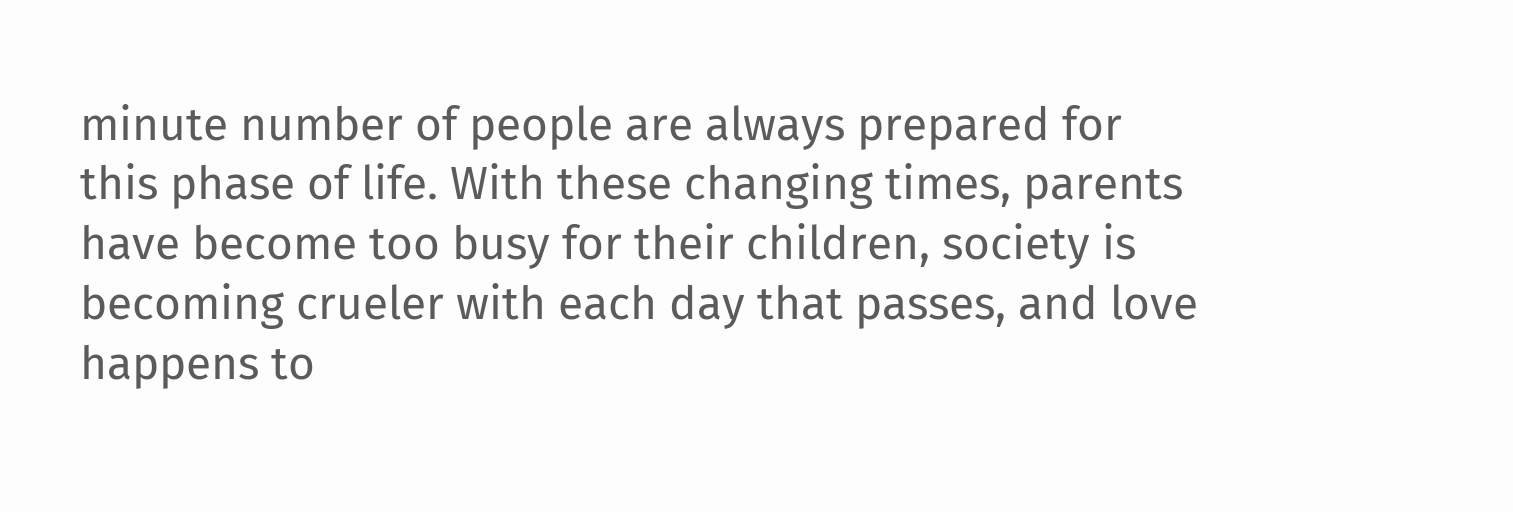minute number of people are always prepared for this phase of life. With these changing times, parents have become too busy for their children, society is becoming crueler with each day that passes, and love happens to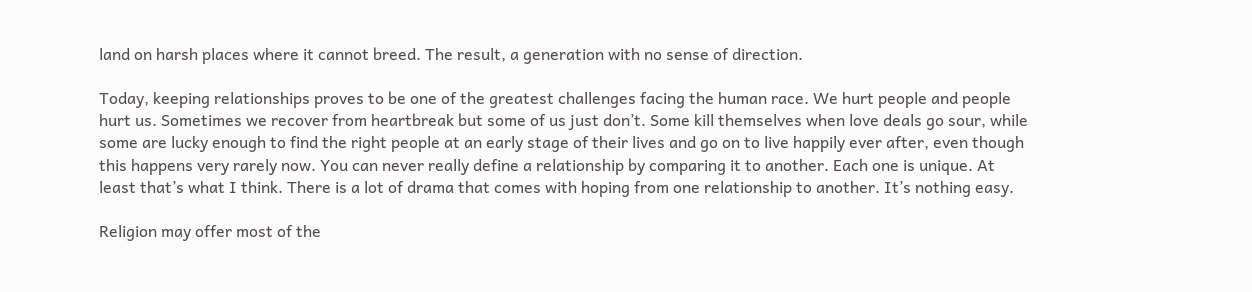land on harsh places where it cannot breed. The result, a generation with no sense of direction.

Today, keeping relationships proves to be one of the greatest challenges facing the human race. We hurt people and people hurt us. Sometimes we recover from heartbreak but some of us just don’t. Some kill themselves when love deals go sour, while some are lucky enough to find the right people at an early stage of their lives and go on to live happily ever after, even though this happens very rarely now. You can never really define a relationship by comparing it to another. Each one is unique. At least that’s what I think. There is a lot of drama that comes with hoping from one relationship to another. It’s nothing easy.

Religion may offer most of the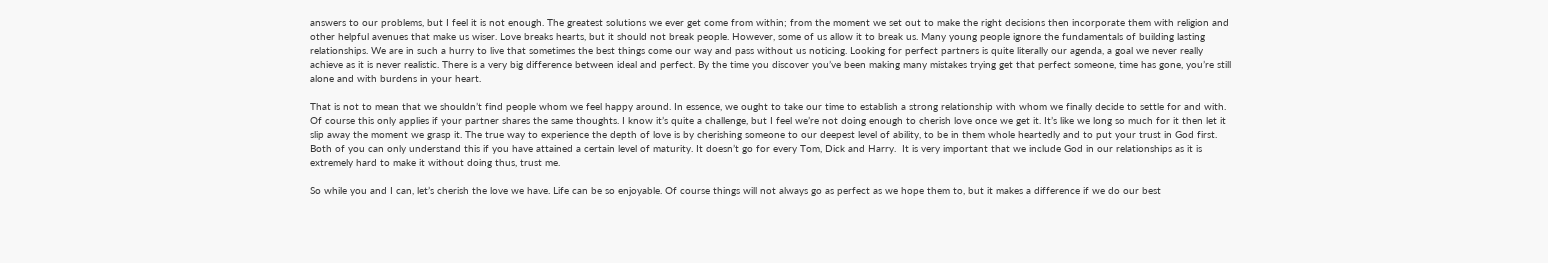answers to our problems, but I feel it is not enough. The greatest solutions we ever get come from within; from the moment we set out to make the right decisions then incorporate them with religion and other helpful avenues that make us wiser. Love breaks hearts, but it should not break people. However, some of us allow it to break us. Many young people ignore the fundamentals of building lasting relationships. We are in such a hurry to live that sometimes the best things come our way and pass without us noticing. Looking for perfect partners is quite literally our agenda, a goal we never really achieve as it is never realistic. There is a very big difference between ideal and perfect. By the time you discover you’ve been making many mistakes trying get that perfect someone, time has gone, you’re still alone and with burdens in your heart.

That is not to mean that we shouldn’t find people whom we feel happy around. In essence, we ought to take our time to establish a strong relationship with whom we finally decide to settle for and with. Of course this only applies if your partner shares the same thoughts. I know it’s quite a challenge, but I feel we’re not doing enough to cherish love once we get it. It’s like we long so much for it then let it slip away the moment we grasp it. The true way to experience the depth of love is by cherishing someone to our deepest level of ability, to be in them whole heartedly and to put your trust in God first. Both of you can only understand this if you have attained a certain level of maturity. It doesn’t go for every Tom, Dick and Harry.  It is very important that we include God in our relationships as it is extremely hard to make it without doing thus, trust me.

So while you and I can, let’s cherish the love we have. Life can be so enjoyable. Of course things will not always go as perfect as we hope them to, but it makes a difference if we do our best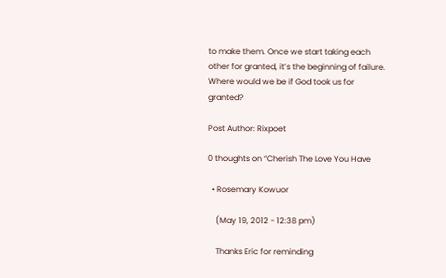to make them. Once we start taking each other for granted, it’s the beginning of failure. Where would we be if God took us for granted?

Post Author: Rixpoet

0 thoughts on “Cherish The Love You Have

  • Rosemary Kowuor

    (May 19, 2012 - 12:38 pm)

    Thanks Eric for reminding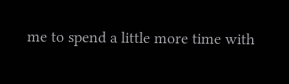me to spend a little more time with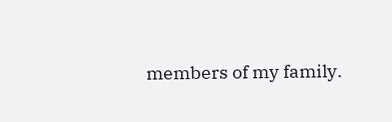members of my family.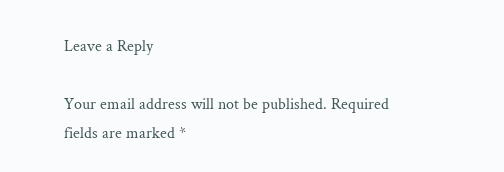Leave a Reply

Your email address will not be published. Required fields are marked *